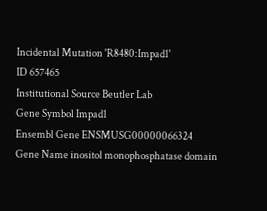Incidental Mutation 'R8480:Impad1'
ID 657465
Institutional Source Beutler Lab
Gene Symbol Impad1
Ensembl Gene ENSMUSG00000066324
Gene Name inositol monophosphatase domain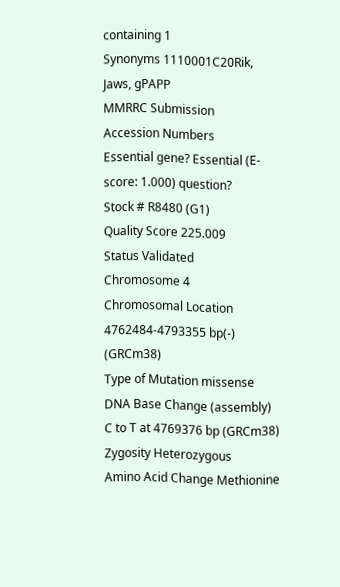containing 1
Synonyms 1110001C20Rik, Jaws, gPAPP
MMRRC Submission
Accession Numbers
Essential gene? Essential (E-score: 1.000) question?
Stock # R8480 (G1)
Quality Score 225.009
Status Validated
Chromosome 4
Chromosomal Location 4762484-4793355 bp(-) (GRCm38)
Type of Mutation missense
DNA Base Change (assembly) C to T at 4769376 bp (GRCm38)
Zygosity Heterozygous
Amino Acid Change Methionine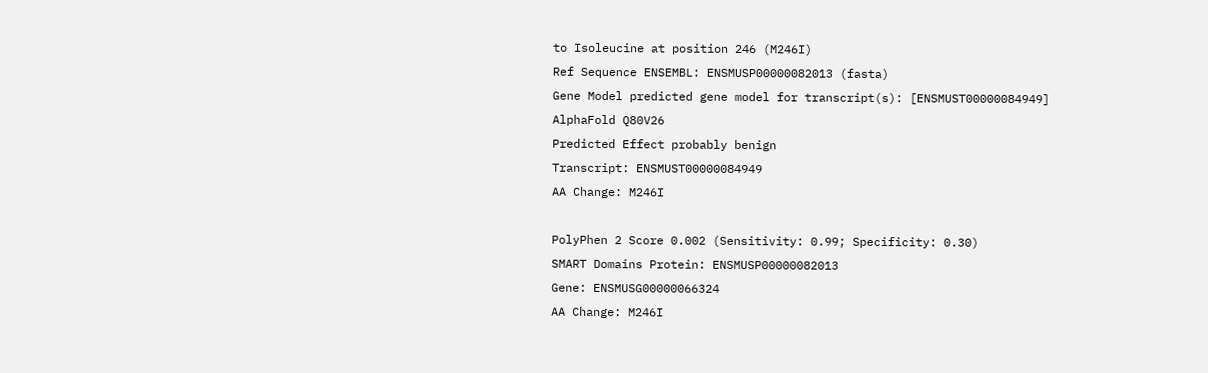to Isoleucine at position 246 (M246I)
Ref Sequence ENSEMBL: ENSMUSP00000082013 (fasta)
Gene Model predicted gene model for transcript(s): [ENSMUST00000084949]
AlphaFold Q80V26
Predicted Effect probably benign
Transcript: ENSMUST00000084949
AA Change: M246I

PolyPhen 2 Score 0.002 (Sensitivity: 0.99; Specificity: 0.30)
SMART Domains Protein: ENSMUSP00000082013
Gene: ENSMUSG00000066324
AA Change: M246I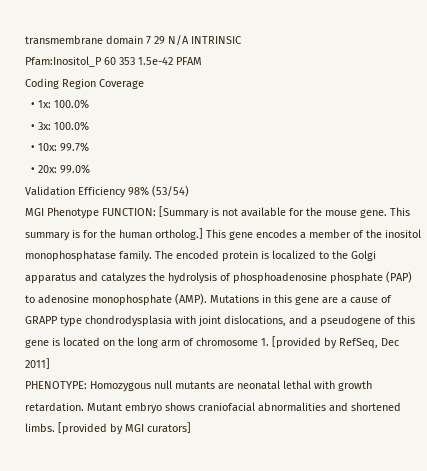transmembrane domain 7 29 N/A INTRINSIC
Pfam:Inositol_P 60 353 1.5e-42 PFAM
Coding Region Coverage
  • 1x: 100.0%
  • 3x: 100.0%
  • 10x: 99.7%
  • 20x: 99.0%
Validation Efficiency 98% (53/54)
MGI Phenotype FUNCTION: [Summary is not available for the mouse gene. This summary is for the human ortholog.] This gene encodes a member of the inositol monophosphatase family. The encoded protein is localized to the Golgi apparatus and catalyzes the hydrolysis of phosphoadenosine phosphate (PAP) to adenosine monophosphate (AMP). Mutations in this gene are a cause of GRAPP type chondrodysplasia with joint dislocations, and a pseudogene of this gene is located on the long arm of chromosome 1. [provided by RefSeq, Dec 2011]
PHENOTYPE: Homozygous null mutants are neonatal lethal with growth retardation. Mutant embryo shows craniofacial abnormalities and shortened limbs. [provided by MGI curators]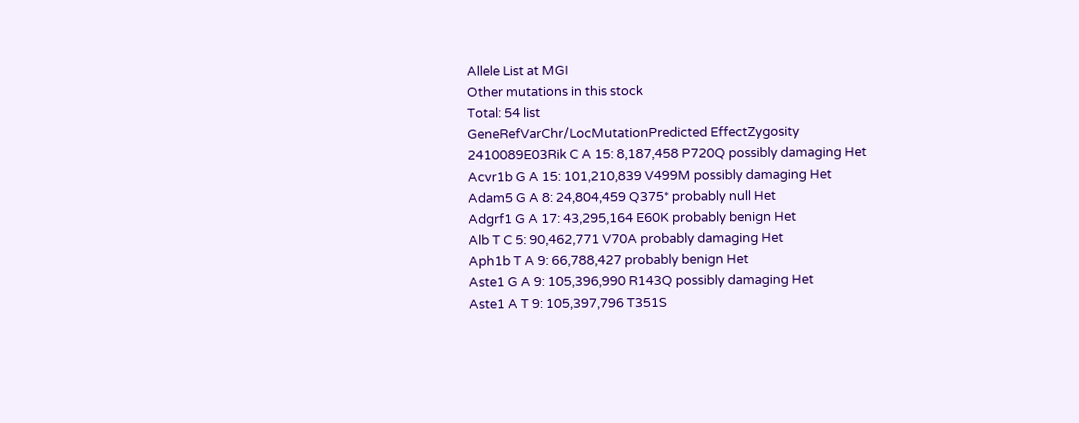Allele List at MGI
Other mutations in this stock
Total: 54 list
GeneRefVarChr/LocMutationPredicted EffectZygosity
2410089E03Rik C A 15: 8,187,458 P720Q possibly damaging Het
Acvr1b G A 15: 101,210,839 V499M possibly damaging Het
Adam5 G A 8: 24,804,459 Q375* probably null Het
Adgrf1 G A 17: 43,295,164 E60K probably benign Het
Alb T C 5: 90,462,771 V70A probably damaging Het
Aph1b T A 9: 66,788,427 probably benign Het
Aste1 G A 9: 105,396,990 R143Q possibly damaging Het
Aste1 A T 9: 105,397,796 T351S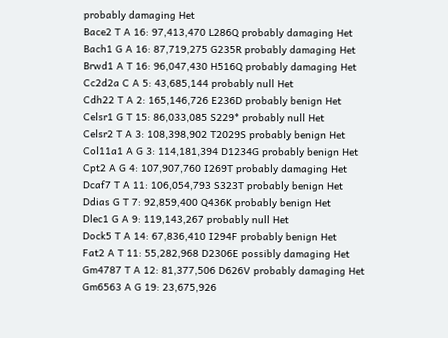probably damaging Het
Bace2 T A 16: 97,413,470 L286Q probably damaging Het
Bach1 G A 16: 87,719,275 G235R probably damaging Het
Brwd1 A T 16: 96,047,430 H516Q probably damaging Het
Cc2d2a C A 5: 43,685,144 probably null Het
Cdh22 T A 2: 165,146,726 E236D probably benign Het
Celsr1 G T 15: 86,033,085 S229* probably null Het
Celsr2 T A 3: 108,398,902 T2029S probably benign Het
Col11a1 A G 3: 114,181,394 D1234G probably benign Het
Cpt2 A G 4: 107,907,760 I269T probably damaging Het
Dcaf7 T A 11: 106,054,793 S323T probably benign Het
Ddias G T 7: 92,859,400 Q436K probably benign Het
Dlec1 G A 9: 119,143,267 probably null Het
Dock5 T A 14: 67,836,410 I294F probably benign Het
Fat2 A T 11: 55,282,968 D2306E possibly damaging Het
Gm4787 T A 12: 81,377,506 D626V probably damaging Het
Gm6563 A G 19: 23,675,926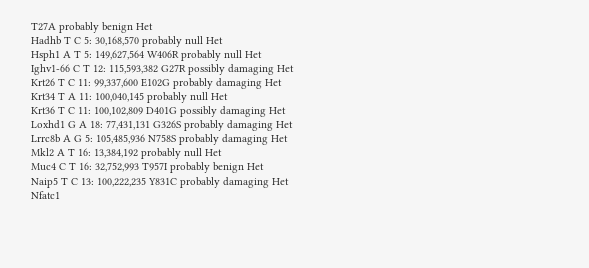T27A probably benign Het
Hadhb T C 5: 30,168,570 probably null Het
Hsph1 A T 5: 149,627,564 W406R probably null Het
Ighv1-66 C T 12: 115,593,382 G27R possibly damaging Het
Krt26 T C 11: 99,337,600 E102G probably damaging Het
Krt34 T A 11: 100,040,145 probably null Het
Krt36 T C 11: 100,102,809 D401G possibly damaging Het
Loxhd1 G A 18: 77,431,131 G326S probably damaging Het
Lrrc8b A G 5: 105,485,936 N758S probably damaging Het
Mkl2 A T 16: 13,384,192 probably null Het
Muc4 C T 16: 32,752,993 T957I probably benign Het
Naip5 T C 13: 100,222,235 Y831C probably damaging Het
Nfatc1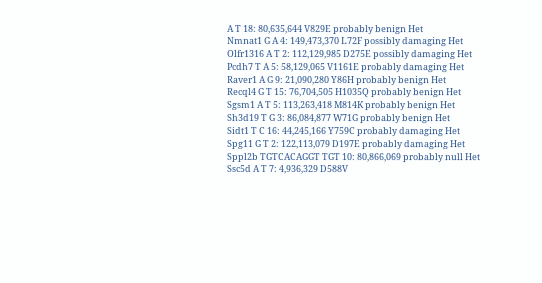A T 18: 80,635,644 V829E probably benign Het
Nmnat1 G A 4: 149,473,370 L72F possibly damaging Het
Olfr1316 A T 2: 112,129,985 D275E possibly damaging Het
Pcdh7 T A 5: 58,129,065 V1161E probably damaging Het
Raver1 A G 9: 21,090,280 Y86H probably benign Het
Recql4 G T 15: 76,704,505 H1035Q probably benign Het
Sgsm1 A T 5: 113,263,418 M814K probably benign Het
Sh3d19 T G 3: 86,084,877 W71G probably benign Het
Sidt1 T C 16: 44,245,166 Y759C probably damaging Het
Spg11 G T 2: 122,113,079 D197E probably damaging Het
Sppl2b TGTCACAGGT TGT 10: 80,866,069 probably null Het
Ssc5d A T 7: 4,936,329 D588V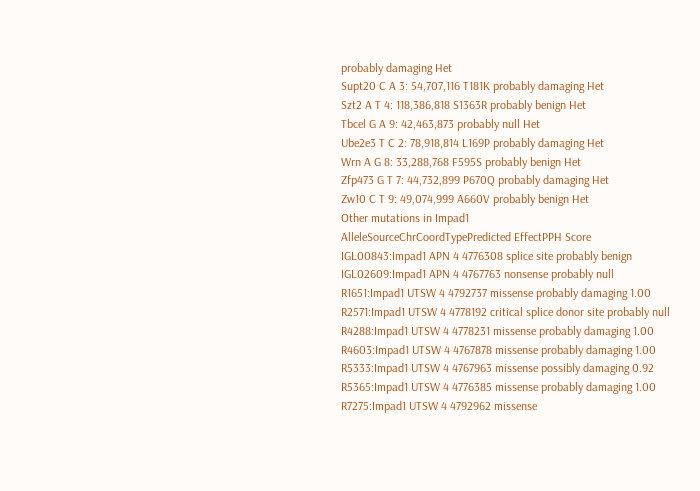probably damaging Het
Supt20 C A 3: 54,707,116 T181K probably damaging Het
Szt2 A T 4: 118,386,818 S1363R probably benign Het
Tbcel G A 9: 42,463,873 probably null Het
Ube2e3 T C 2: 78,918,814 L169P probably damaging Het
Wrn A G 8: 33,288,768 F595S probably benign Het
Zfp473 G T 7: 44,732,899 P670Q probably damaging Het
Zw10 C T 9: 49,074,999 A660V probably benign Het
Other mutations in Impad1
AlleleSourceChrCoordTypePredicted EffectPPH Score
IGL00843:Impad1 APN 4 4776308 splice site probably benign
IGL02609:Impad1 APN 4 4767763 nonsense probably null
R1651:Impad1 UTSW 4 4792737 missense probably damaging 1.00
R2571:Impad1 UTSW 4 4778192 critical splice donor site probably null
R4288:Impad1 UTSW 4 4778231 missense probably damaging 1.00
R4603:Impad1 UTSW 4 4767878 missense probably damaging 1.00
R5333:Impad1 UTSW 4 4767963 missense possibly damaging 0.92
R5365:Impad1 UTSW 4 4776385 missense probably damaging 1.00
R7275:Impad1 UTSW 4 4792962 missense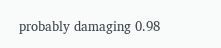probably damaging 0.98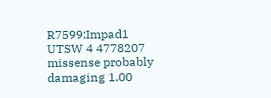R7599:Impad1 UTSW 4 4778207 missense probably damaging 1.00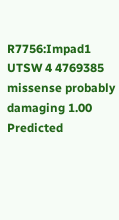R7756:Impad1 UTSW 4 4769385 missense probably damaging 1.00
Predicted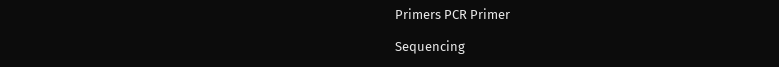Primers PCR Primer

Sequencing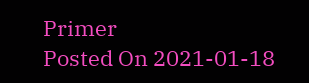Primer
Posted On 2021-01-18